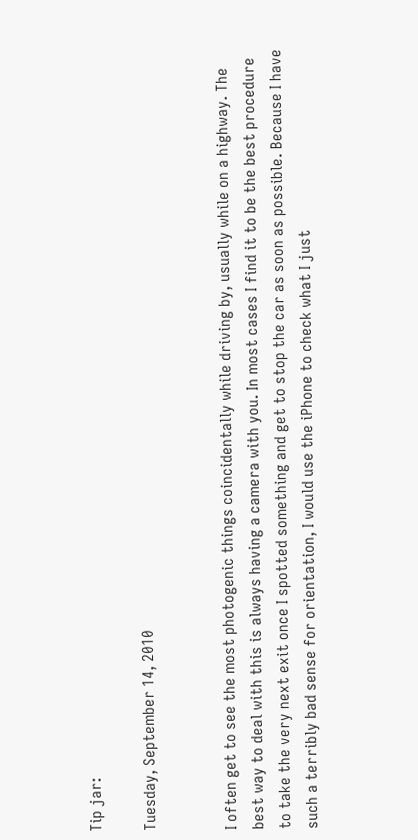Tip jar:

Tuesday, September 14, 2010


I often get to see the most photogenic things coincidentally while driving by, usually while on a highway. The best way to deal with this is always having a camera with you. In most cases I find it to be the best procedure to take the very next exit once I spotted something and get to stop the car as soon as possible. Because I have such a terribly bad sense for orientation, I would use the iPhone to check what I just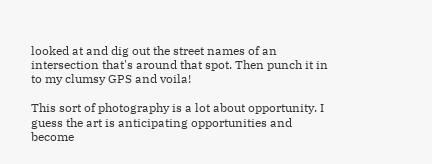looked at and dig out the street names of an intersection that's around that spot. Then punch it in to my clumsy GPS and voila!

This sort of photography is a lot about opportunity. I guess the art is anticipating opportunities and become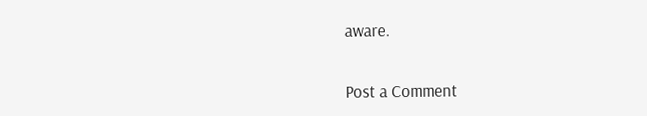aware.


Post a Comment